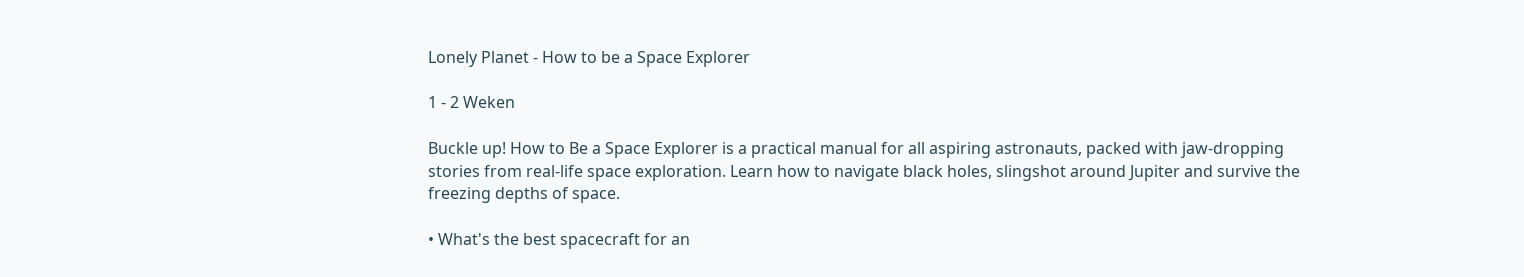Lonely Planet - How to be a Space Explorer

1 - 2 Weken

Buckle up! How to Be a Space Explorer is a practical manual for all aspiring astronauts, packed with jaw-dropping stories from real-life space exploration. Learn how to navigate black holes, slingshot around Jupiter and survive the freezing depths of space.

• What's the best spacecraft for an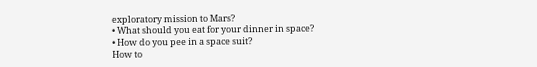exploratory mission to Mars?
• What should you eat for your dinner in space?
• How do you pee in a space suit?
How to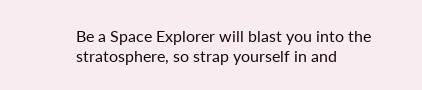Be a Space Explorer will blast you into the stratosphere, so strap yourself in and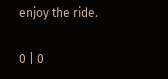enjoy the ride.

0 | 0